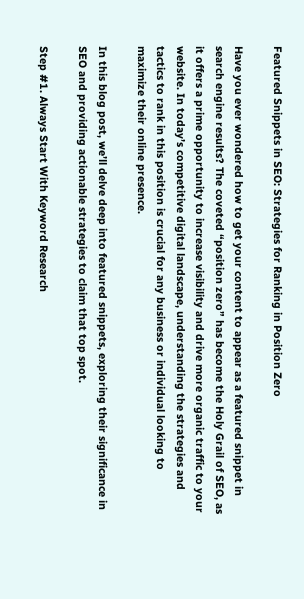Featured Snippets in SEO: Strategies for Ranking in Position Zero

Have you ever wondered how to get your content to appear as a featured snippet in search engine results? The coveted “position zero” has become the Holy Grail of SEO, as it offers a prime opportunity to increase visibility and drive more organic traffic to your website. In today’s competitive digital landscape, understanding the strategies and tactics to rank in this position is crucial for any business or individual looking to maximize their online presence.

In this blog post, we’ll delve deep into featured snippets, exploring their significance in SEO and providing actionable strategies to claim that top spot.

Step #1. Always Start With Keyword Research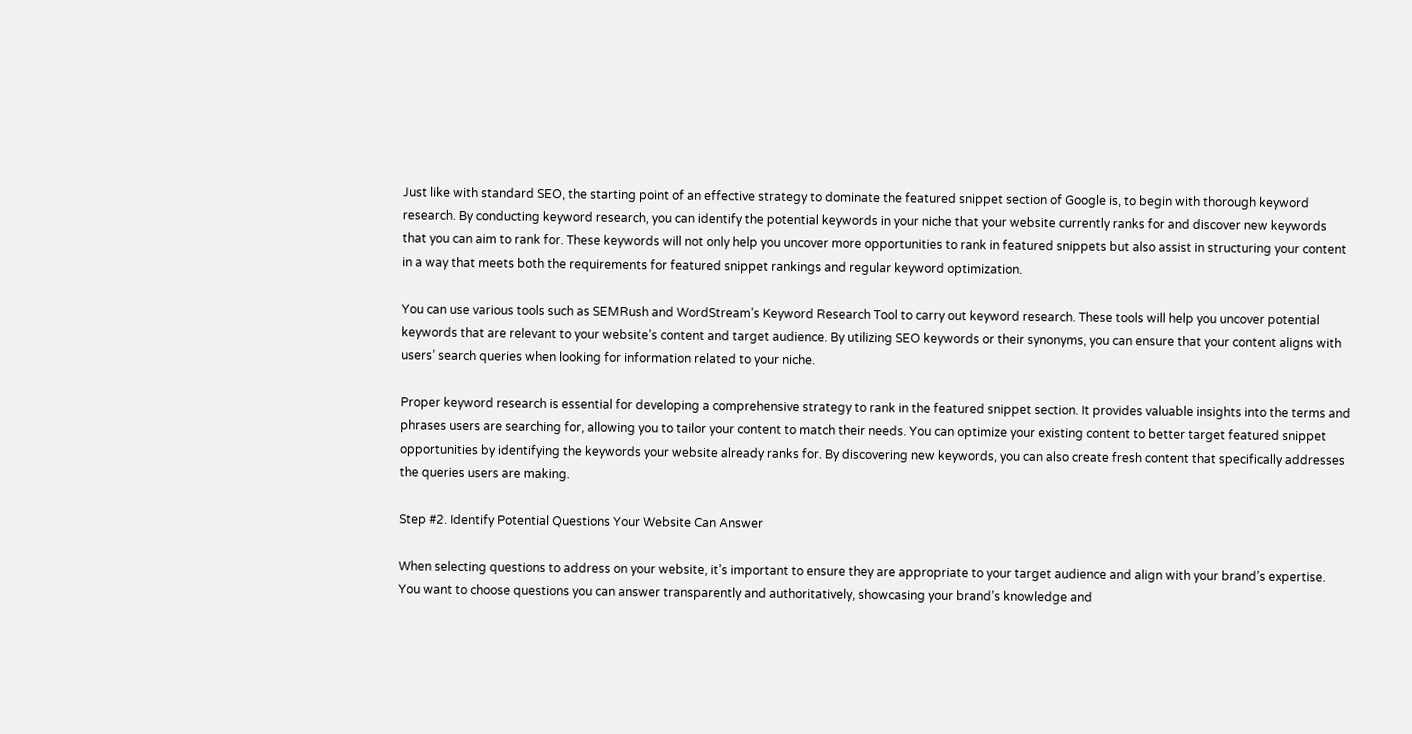Just like with standard SEO, the starting point of an effective strategy to dominate the featured snippet section of Google is, to begin with thorough keyword research. By conducting keyword research, you can identify the potential keywords in your niche that your website currently ranks for and discover new keywords that you can aim to rank for. These keywords will not only help you uncover more opportunities to rank in featured snippets but also assist in structuring your content in a way that meets both the requirements for featured snippet rankings and regular keyword optimization.

You can use various tools such as SEMRush and WordStream’s Keyword Research Tool to carry out keyword research. These tools will help you uncover potential keywords that are relevant to your website’s content and target audience. By utilizing SEO keywords or their synonyms, you can ensure that your content aligns with users’ search queries when looking for information related to your niche.

Proper keyword research is essential for developing a comprehensive strategy to rank in the featured snippet section. It provides valuable insights into the terms and phrases users are searching for, allowing you to tailor your content to match their needs. You can optimize your existing content to better target featured snippet opportunities by identifying the keywords your website already ranks for. By discovering new keywords, you can also create fresh content that specifically addresses the queries users are making.

Step #2. Identify Potential Questions Your Website Can Answer

When selecting questions to address on your website, it’s important to ensure they are appropriate to your target audience and align with your brand’s expertise. You want to choose questions you can answer transparently and authoritatively, showcasing your brand’s knowledge and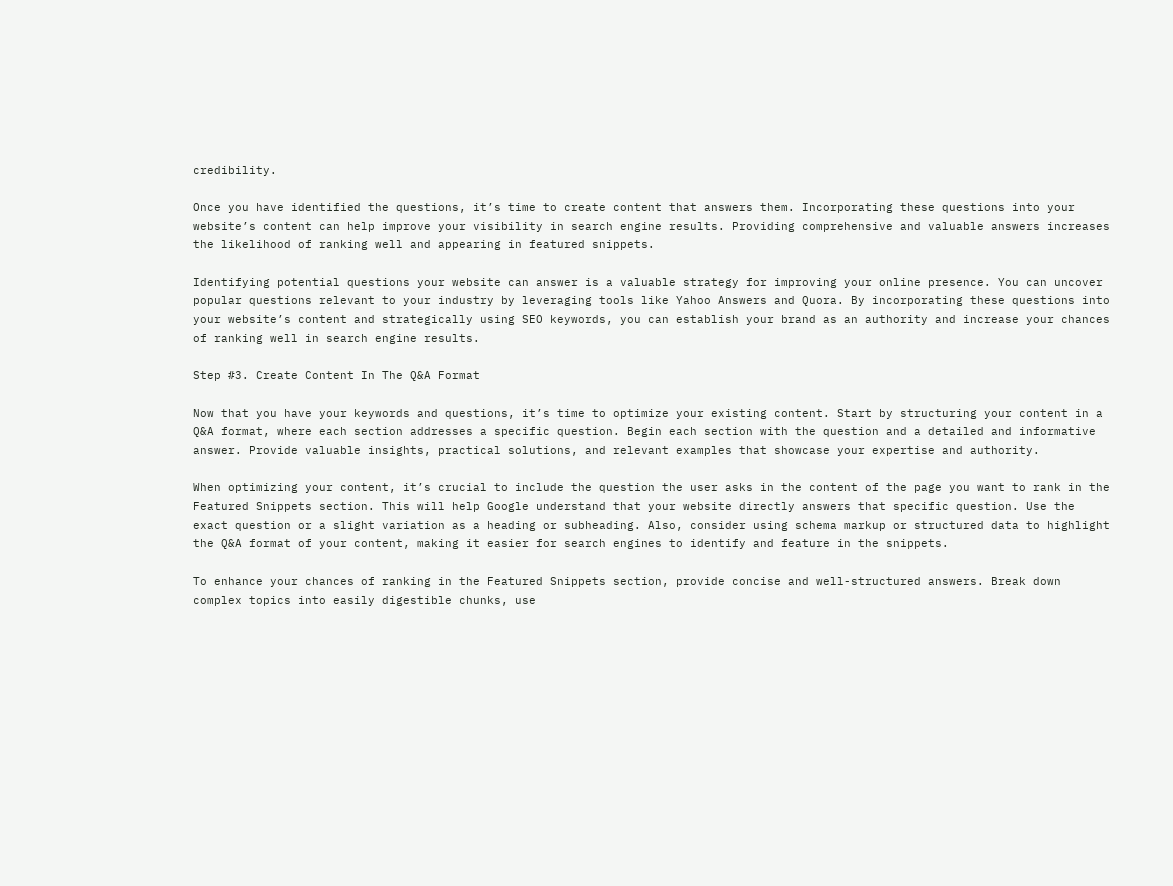credibility.

Once you have identified the questions, it’s time to create content that answers them. Incorporating these questions into your website’s content can help improve your visibility in search engine results. Providing comprehensive and valuable answers increases the likelihood of ranking well and appearing in featured snippets.

Identifying potential questions your website can answer is a valuable strategy for improving your online presence. You can uncover popular questions relevant to your industry by leveraging tools like Yahoo Answers and Quora. By incorporating these questions into your website’s content and strategically using SEO keywords, you can establish your brand as an authority and increase your chances of ranking well in search engine results.

Step #3. Create Content In The Q&A Format

Now that you have your keywords and questions, it’s time to optimize your existing content. Start by structuring your content in a Q&A format, where each section addresses a specific question. Begin each section with the question and a detailed and informative answer. Provide valuable insights, practical solutions, and relevant examples that showcase your expertise and authority.

When optimizing your content, it’s crucial to include the question the user asks in the content of the page you want to rank in the Featured Snippets section. This will help Google understand that your website directly answers that specific question. Use the exact question or a slight variation as a heading or subheading. Also, consider using schema markup or structured data to highlight the Q&A format of your content, making it easier for search engines to identify and feature in the snippets.

To enhance your chances of ranking in the Featured Snippets section, provide concise and well-structured answers. Break down complex topics into easily digestible chunks, use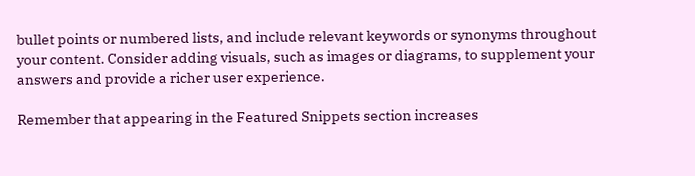bullet points or numbered lists, and include relevant keywords or synonyms throughout your content. Consider adding visuals, such as images or diagrams, to supplement your answers and provide a richer user experience.

Remember that appearing in the Featured Snippets section increases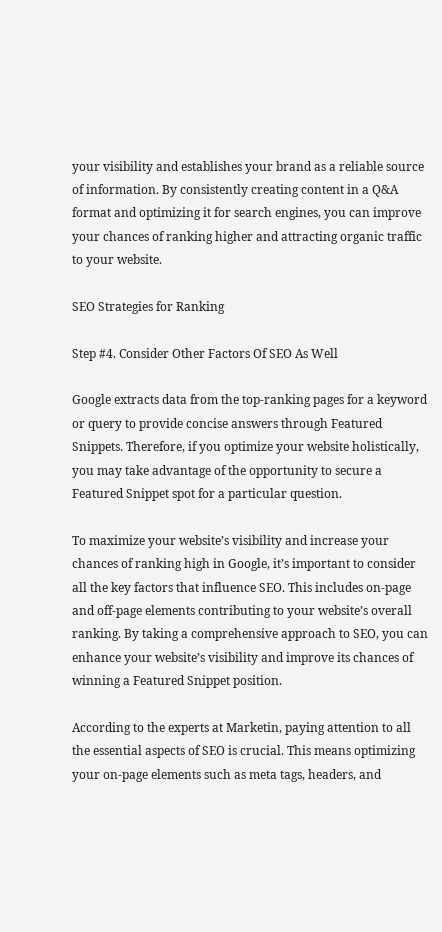your visibility and establishes your brand as a reliable source of information. By consistently creating content in a Q&A format and optimizing it for search engines, you can improve your chances of ranking higher and attracting organic traffic to your website.

SEO Strategies for Ranking

Step #4. Consider Other Factors Of SEO As Well

Google extracts data from the top-ranking pages for a keyword or query to provide concise answers through Featured Snippets. Therefore, if you optimize your website holistically, you may take advantage of the opportunity to secure a Featured Snippet spot for a particular question.

To maximize your website’s visibility and increase your chances of ranking high in Google, it’s important to consider all the key factors that influence SEO. This includes on-page and off-page elements contributing to your website’s overall ranking. By taking a comprehensive approach to SEO, you can enhance your website’s visibility and improve its chances of winning a Featured Snippet position.

According to the experts at Marketin, paying attention to all the essential aspects of SEO is crucial. This means optimizing your on-page elements such as meta tags, headers, and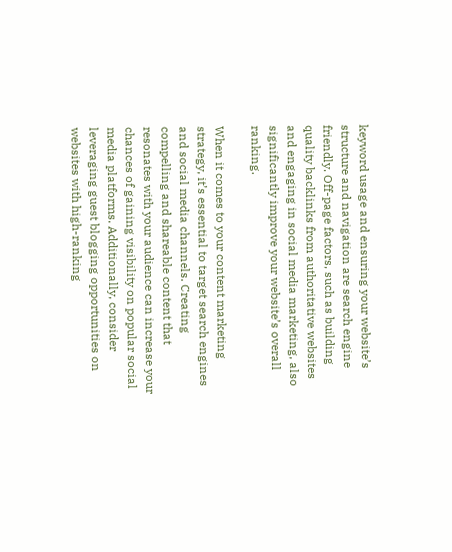keyword usage and ensuring your website’s structure and navigation are search engine friendly. Off-page factors, such as building quality backlinks from authoritative websites and engaging in social media marketing, also significantly improve your website’s overall ranking.

When it comes to your content marketing strategy, it’s essential to target search engines and social media channels. Creating compelling and shareable content that resonates with your audience can increase your chances of gaining visibility on popular social media platforms. Additionally, consider leveraging guest blogging opportunities on websites with high-ranking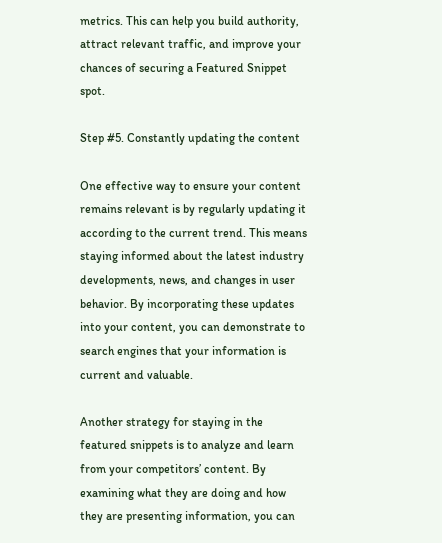metrics. This can help you build authority, attract relevant traffic, and improve your chances of securing a Featured Snippet spot.

Step #5. Constantly updating the content

One effective way to ensure your content remains relevant is by regularly updating it according to the current trend. This means staying informed about the latest industry developments, news, and changes in user behavior. By incorporating these updates into your content, you can demonstrate to search engines that your information is current and valuable.

Another strategy for staying in the featured snippets is to analyze and learn from your competitors’ content. By examining what they are doing and how they are presenting information, you can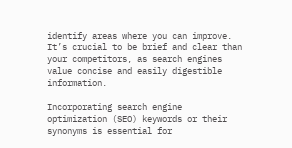identify areas where you can improve. It’s crucial to be brief and clear than your competitors, as search engines value concise and easily digestible information.

Incorporating search engine optimization (SEO) keywords or their synonyms is essential for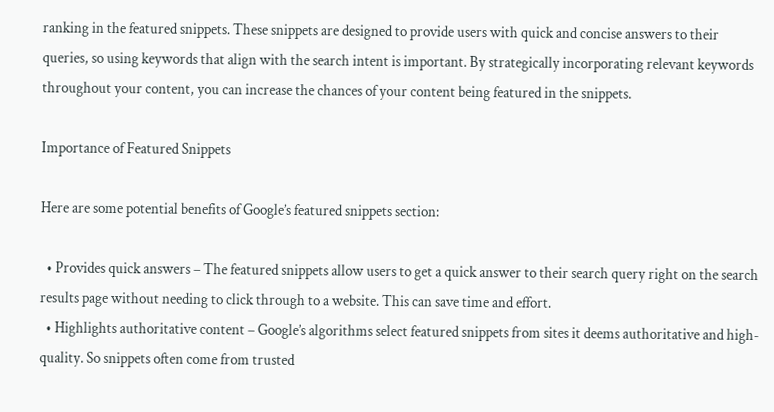ranking in the featured snippets. These snippets are designed to provide users with quick and concise answers to their queries, so using keywords that align with the search intent is important. By strategically incorporating relevant keywords throughout your content, you can increase the chances of your content being featured in the snippets.

Importance of Featured Snippets

Here are some potential benefits of Google’s featured snippets section:

  • Provides quick answers – The featured snippets allow users to get a quick answer to their search query right on the search results page without needing to click through to a website. This can save time and effort.
  • Highlights authoritative content – Google’s algorithms select featured snippets from sites it deems authoritative and high-quality. So snippets often come from trusted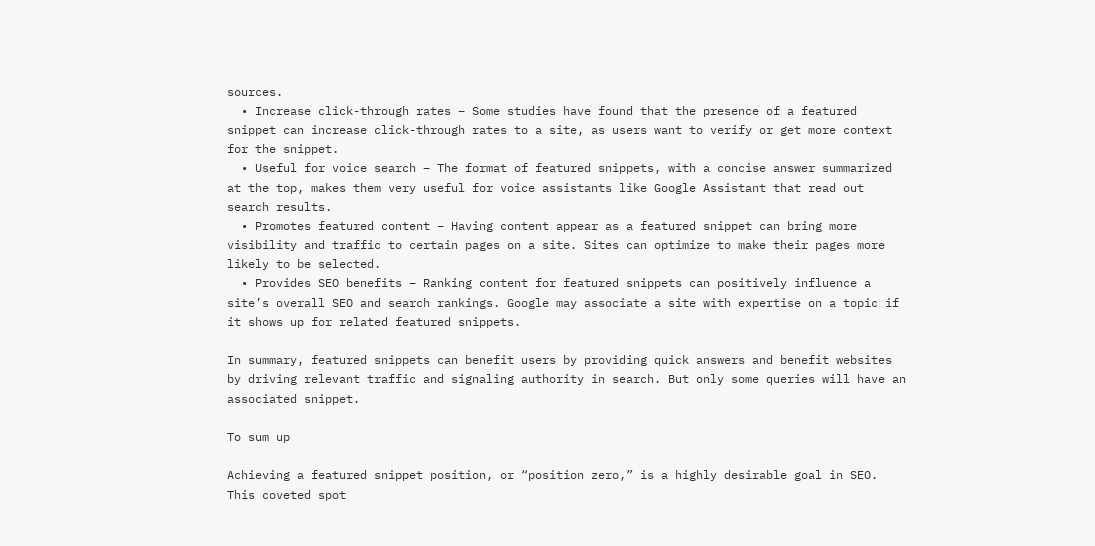sources.
  • Increase click-through rates – Some studies have found that the presence of a featured snippet can increase click-through rates to a site, as users want to verify or get more context for the snippet.
  • Useful for voice search – The format of featured snippets, with a concise answer summarized at the top, makes them very useful for voice assistants like Google Assistant that read out search results.
  • Promotes featured content – Having content appear as a featured snippet can bring more visibility and traffic to certain pages on a site. Sites can optimize to make their pages more likely to be selected.
  • Provides SEO benefits – Ranking content for featured snippets can positively influence a site’s overall SEO and search rankings. Google may associate a site with expertise on a topic if it shows up for related featured snippets.

In summary, featured snippets can benefit users by providing quick answers and benefit websites by driving relevant traffic and signaling authority in search. But only some queries will have an associated snippet.

To sum up

Achieving a featured snippet position, or “position zero,” is a highly desirable goal in SEO. This coveted spot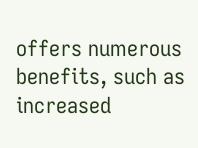offers numerous benefits, such as increased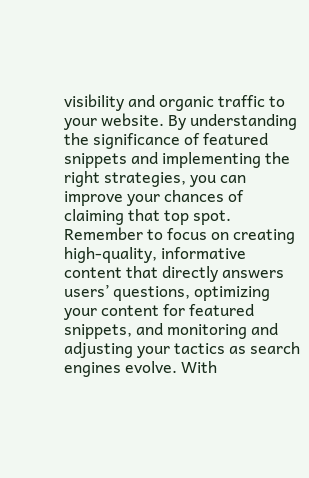visibility and organic traffic to your website. By understanding the significance of featured snippets and implementing the right strategies, you can improve your chances of claiming that top spot. Remember to focus on creating high-quality, informative content that directly answers users’ questions, optimizing your content for featured snippets, and monitoring and adjusting your tactics as search engines evolve. With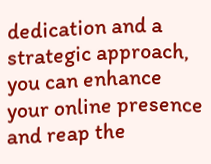dedication and a strategic approach, you can enhance your online presence and reap the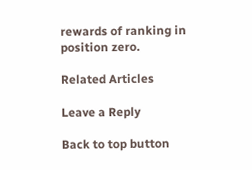rewards of ranking in position zero.

Related Articles

Leave a Reply

Back to top button